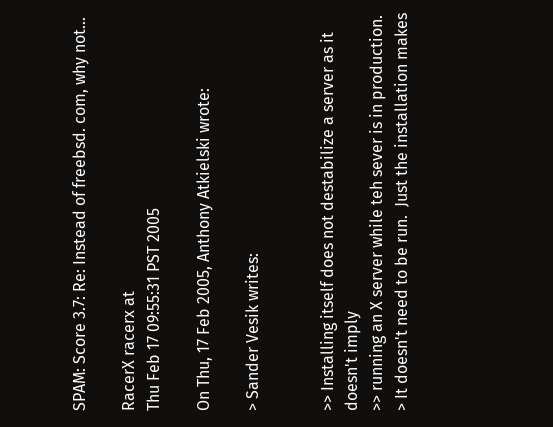SPAM: Score 3.7: Re: Instead of freebsd. com, why not...

RacerX racerx at
Thu Feb 17 09:55:31 PST 2005

On Thu, 17 Feb 2005, Anthony Atkielski wrote:

> Sander Vesik writes:


>> Installing itself does not destabilize a server as it doesn't imply
>> running an X server while teh sever is in production.
> It doesn't need to be run.  Just the installation makes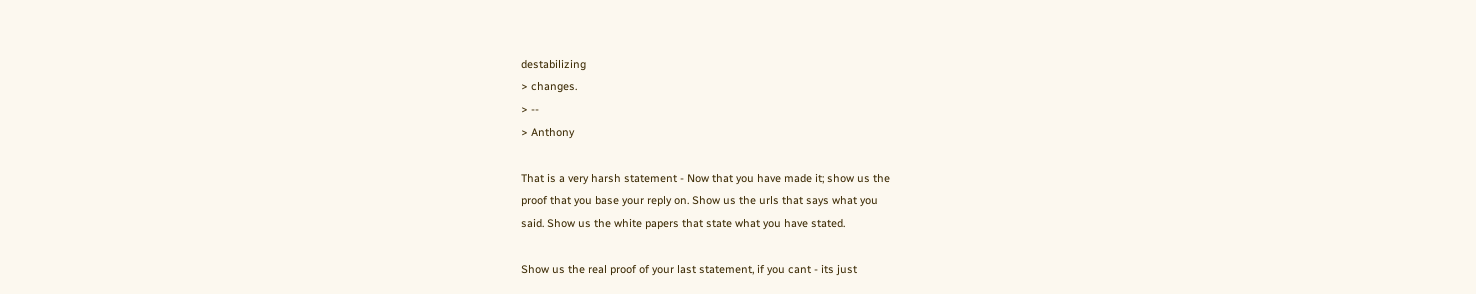destabilizing
> changes.
> --
> Anthony

That is a very harsh statement - Now that you have made it; show us the
proof that you base your reply on. Show us the urls that says what you
said. Show us the white papers that state what you have stated.

Show us the real proof of your last statement, if you cant - its just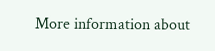More information about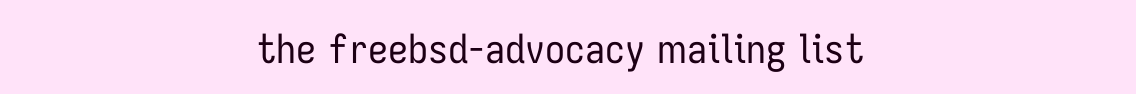the freebsd-advocacy mailing list